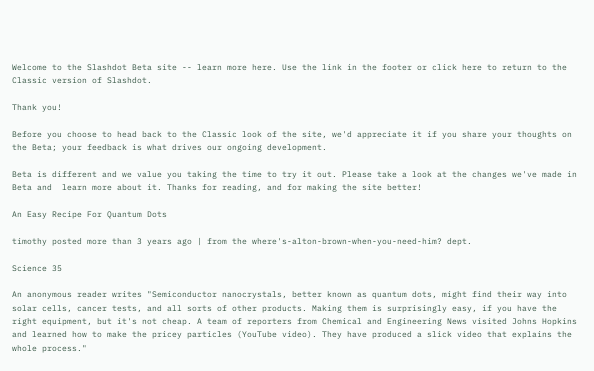Welcome to the Slashdot Beta site -- learn more here. Use the link in the footer or click here to return to the Classic version of Slashdot.

Thank you!

Before you choose to head back to the Classic look of the site, we'd appreciate it if you share your thoughts on the Beta; your feedback is what drives our ongoing development.

Beta is different and we value you taking the time to try it out. Please take a look at the changes we've made in Beta and  learn more about it. Thanks for reading, and for making the site better!

An Easy Recipe For Quantum Dots

timothy posted more than 3 years ago | from the where's-alton-brown-when-you-need-him? dept.

Science 35

An anonymous reader writes "Semiconductor nanocrystals, better known as quantum dots, might find their way into solar cells, cancer tests, and all sorts of other products. Making them is surprisingly easy, if you have the right equipment, but it's not cheap. A team of reporters from Chemical and Engineering News visited Johns Hopkins and learned how to make the pricey particles (YouTube video). They have produced a slick video that explains the whole process."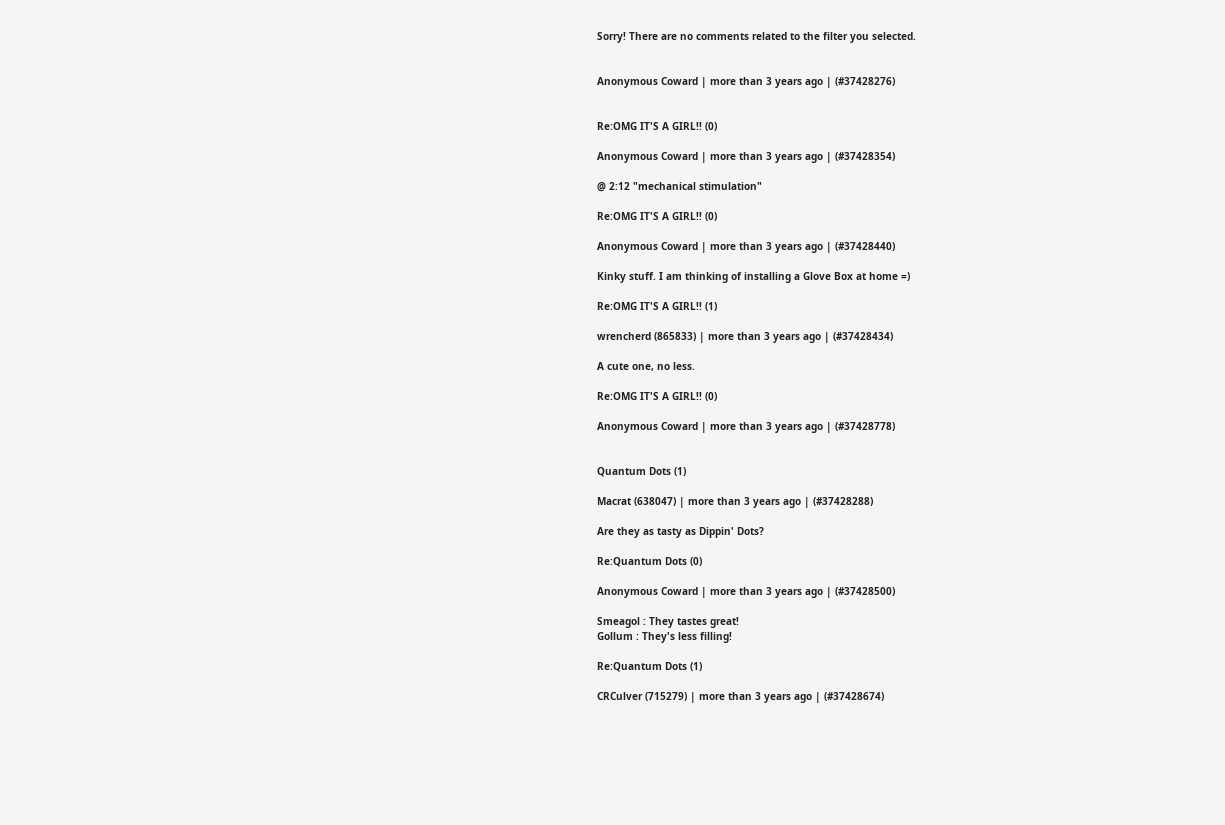Sorry! There are no comments related to the filter you selected.


Anonymous Coward | more than 3 years ago | (#37428276)


Re:OMG IT'S A GIRL!! (0)

Anonymous Coward | more than 3 years ago | (#37428354)

@ 2:12 "mechanical stimulation"

Re:OMG IT'S A GIRL!! (0)

Anonymous Coward | more than 3 years ago | (#37428440)

Kinky stuff. I am thinking of installing a Glove Box at home =)

Re:OMG IT'S A GIRL!! (1)

wrencherd (865833) | more than 3 years ago | (#37428434)

A cute one, no less.

Re:OMG IT'S A GIRL!! (0)

Anonymous Coward | more than 3 years ago | (#37428778)


Quantum Dots (1)

Macrat (638047) | more than 3 years ago | (#37428288)

Are they as tasty as Dippin' Dots?

Re:Quantum Dots (0)

Anonymous Coward | more than 3 years ago | (#37428500)

Smeagol : They tastes great!
Gollum : They's less filling!

Re:Quantum Dots (1)

CRCulver (715279) | more than 3 years ago | (#37428674)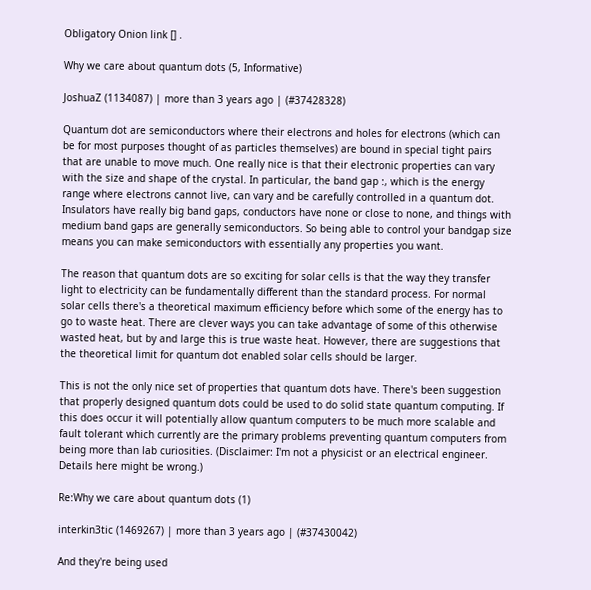Obligatory Onion link [] .

Why we care about quantum dots (5, Informative)

JoshuaZ (1134087) | more than 3 years ago | (#37428328)

Quantum dot are semiconductors where their electrons and holes for electrons (which can be for most purposes thought of as particles themselves) are bound in special tight pairs that are unable to move much. One really nice is that their electronic properties can vary with the size and shape of the crystal. In particular, the band gap :, which is the energy range where electrons cannot live, can vary and be carefully controlled in a quantum dot. Insulators have really big band gaps, conductors have none or close to none, and things with medium band gaps are generally semiconductors. So being able to control your bandgap size means you can make semiconductors with essentially any properties you want.

The reason that quantum dots are so exciting for solar cells is that the way they transfer light to electricity can be fundamentally different than the standard process. For normal solar cells there's a theoretical maximum efficiency before which some of the energy has to go to waste heat. There are clever ways you can take advantage of some of this otherwise wasted heat, but by and large this is true waste heat. However, there are suggestions that the theoretical limit for quantum dot enabled solar cells should be larger.

This is not the only nice set of properties that quantum dots have. There's been suggestion that properly designed quantum dots could be used to do solid state quantum computing. If this does occur it will potentially allow quantum computers to be much more scalable and fault tolerant which currently are the primary problems preventing quantum computers from being more than lab curiosities. (Disclaimer: I'm not a physicist or an electrical engineer. Details here might be wrong.)

Re:Why we care about quantum dots (1)

interkin3tic (1469267) | more than 3 years ago | (#37430042)

And they're being used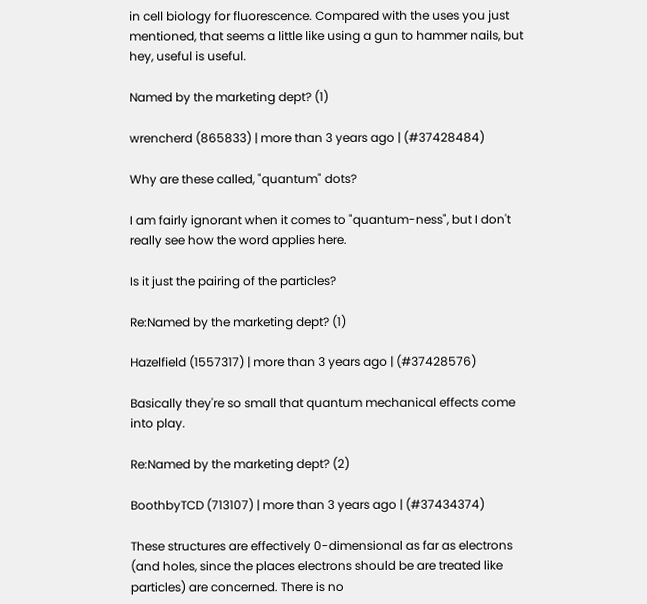in cell biology for fluorescence. Compared with the uses you just mentioned, that seems a little like using a gun to hammer nails, but hey, useful is useful.

Named by the marketing dept? (1)

wrencherd (865833) | more than 3 years ago | (#37428484)

Why are these called, "quantum" dots?

I am fairly ignorant when it comes to "quantum-ness", but I don't really see how the word applies here.

Is it just the pairing of the particles?

Re:Named by the marketing dept? (1)

Hazelfield (1557317) | more than 3 years ago | (#37428576)

Basically they're so small that quantum mechanical effects come into play.

Re:Named by the marketing dept? (2)

BoothbyTCD (713107) | more than 3 years ago | (#37434374)

These structures are effectively 0-dimensional as far as electrons (and holes, since the places electrons should be are treated like particles) are concerned. There is no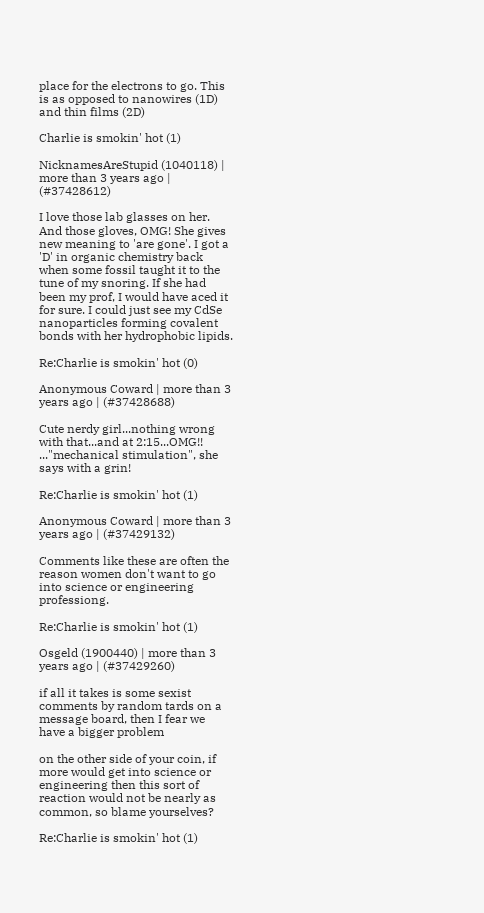place for the electrons to go. This is as opposed to nanowires (1D) and thin films (2D)

Charlie is smokin' hot (1)

NicknamesAreStupid (1040118) | more than 3 years ago | (#37428612)

I love those lab glasses on her. And those gloves, OMG! She gives new meaning to 'are gone'. I got a 'D' in organic chemistry back when some fossil taught it to the tune of my snoring. If she had been my prof, I would have aced it for sure. I could just see my CdSe nanoparticles forming covalent bonds with her hydrophobic lipids.

Re:Charlie is smokin' hot (0)

Anonymous Coward | more than 3 years ago | (#37428688)

Cute nerdy girl...nothing wrong with that...and at 2:15...OMG!! ..."mechanical stimulation", she says with a grin!

Re:Charlie is smokin' hot (1)

Anonymous Coward | more than 3 years ago | (#37429132)

Comments like these are often the reason women don't want to go into science or engineering professiong.

Re:Charlie is smokin' hot (1)

Osgeld (1900440) | more than 3 years ago | (#37429260)

if all it takes is some sexist comments by random tards on a message board, then I fear we have a bigger problem

on the other side of your coin, if more would get into science or engineering then this sort of reaction would not be nearly as common, so blame yourselves?

Re:Charlie is smokin' hot (1)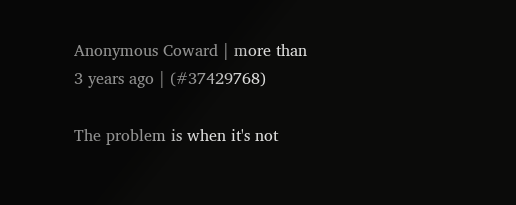Anonymous Coward | more than 3 years ago | (#37429768)

The problem is when it's not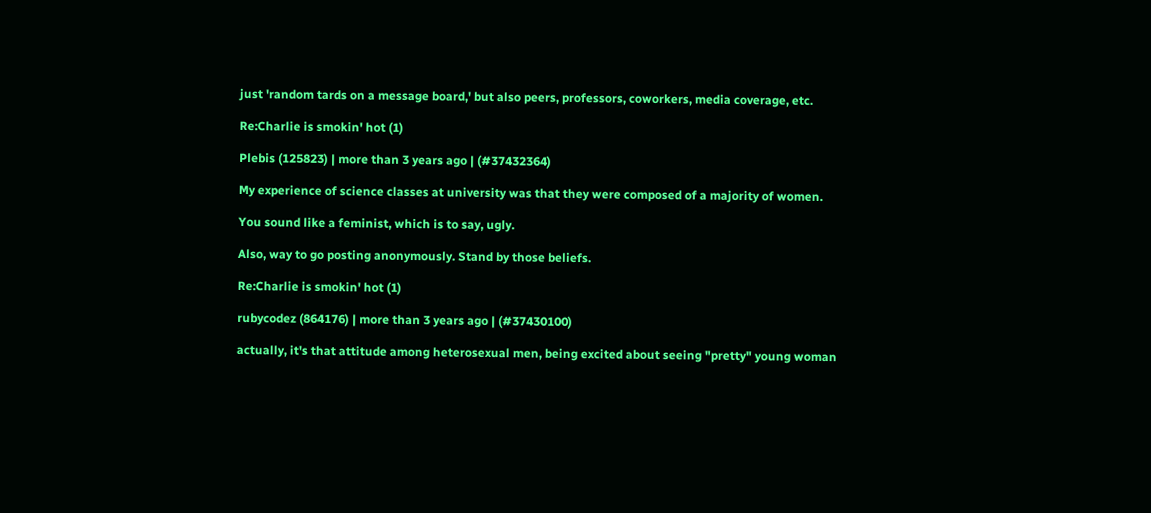just 'random tards on a message board,' but also peers, professors, coworkers, media coverage, etc.

Re:Charlie is smokin' hot (1)

Plebis (125823) | more than 3 years ago | (#37432364)

My experience of science classes at university was that they were composed of a majority of women.

You sound like a feminist, which is to say, ugly.

Also, way to go posting anonymously. Stand by those beliefs.

Re:Charlie is smokin' hot (1)

rubycodez (864176) | more than 3 years ago | (#37430100)

actually, it's that attitude among heterosexual men, being excited about seeing "pretty" young woman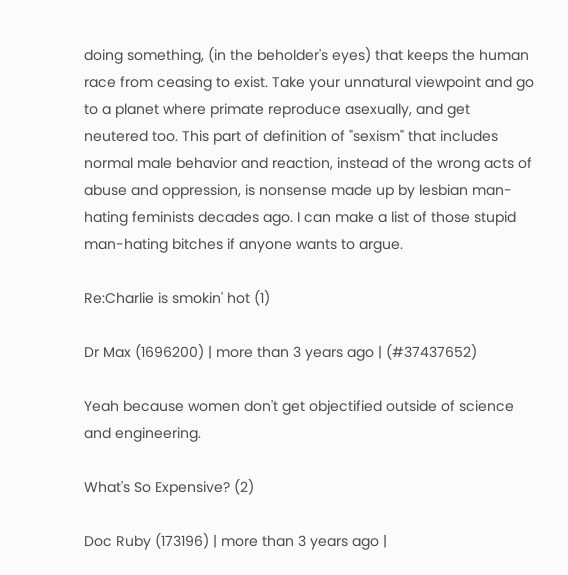doing something, (in the beholder's eyes) that keeps the human race from ceasing to exist. Take your unnatural viewpoint and go to a planet where primate reproduce asexually, and get neutered too. This part of definition of "sexism" that includes normal male behavior and reaction, instead of the wrong acts of abuse and oppression, is nonsense made up by lesbian man-hating feminists decades ago. I can make a list of those stupid man-hating bitches if anyone wants to argue.

Re:Charlie is smokin' hot (1)

Dr Max (1696200) | more than 3 years ago | (#37437652)

Yeah because women don't get objectified outside of science and engineering.

What's So Expensive? (2)

Doc Ruby (173196) | more than 3 years ago |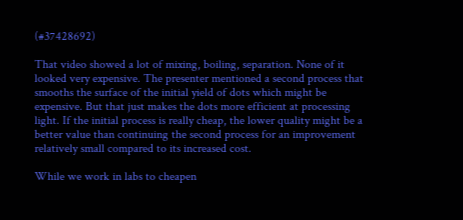(#37428692)

That video showed a lot of mixing, boiling, separation. None of it looked very expensive. The presenter mentioned a second process that smooths the surface of the initial yield of dots which might be expensive. But that just makes the dots more efficient at processing light. If the initial process is really cheap, the lower quality might be a better value than continuing the second process for an improvement relatively small compared to its increased cost.

While we work in labs to cheapen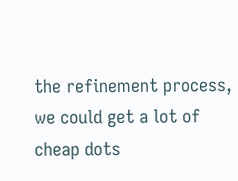the refinement process, we could get a lot of cheap dots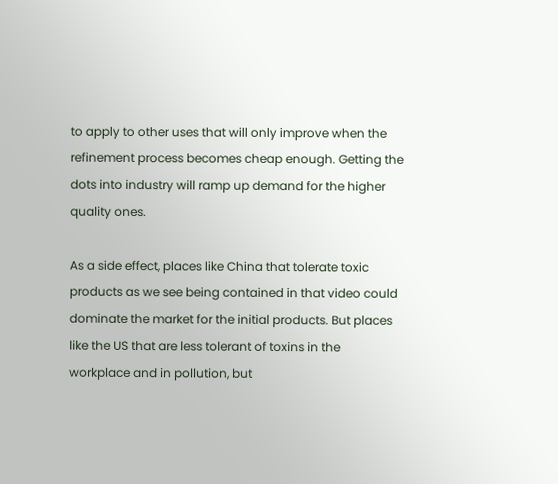to apply to other uses that will only improve when the refinement process becomes cheap enough. Getting the dots into industry will ramp up demand for the higher quality ones.

As a side effect, places like China that tolerate toxic products as we see being contained in that video could dominate the market for the initial products. But places like the US that are less tolerant of toxins in the workplace and in pollution, but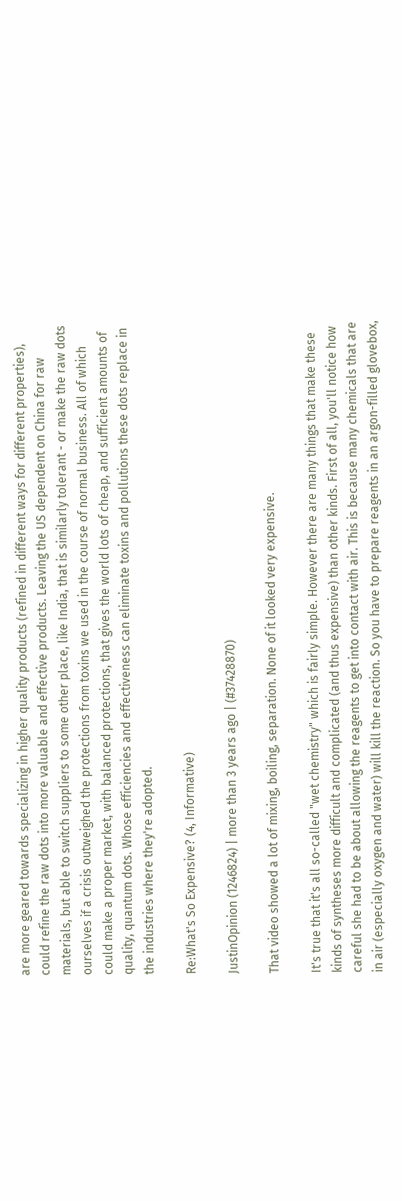are more geared towards specializing in higher quality products (refined in different ways for different properties), could refine the raw dots into more valuable and effective products. Leaving the US dependent on China for raw materials, but able to switch suppliers to some other place, like India, that is similarly tolerant - or make the raw dots ourselves if a crisis outweighed the protections from toxins we used in the course of normal business. All of which could make a proper market, with balanced protections, that gives the world lots of cheap, and sufficient amounts of quality, quantum dots. Whose efficiencies and effectiveness can eliminate toxins and pollutions these dots replace in the industries where they're adopted.

Re:What's So Expensive? (4, Informative)

JustinOpinion (1246824) | more than 3 years ago | (#37428870)

That video showed a lot of mixing, boiling, separation. None of it looked very expensive.

It's true that it's all so-called "wet chemistry" which is fairly simple. However there are many things that make these kinds of syntheses more difficult and complicated (and thus expensive) than other kinds. First of all, you'll notice how careful she had to be about allowing the reagents to get into contact with air. This is because many chemicals that are in air (especially oxygen and water) will kill the reaction. So you have to prepare reagents in an argon-filled glovebox,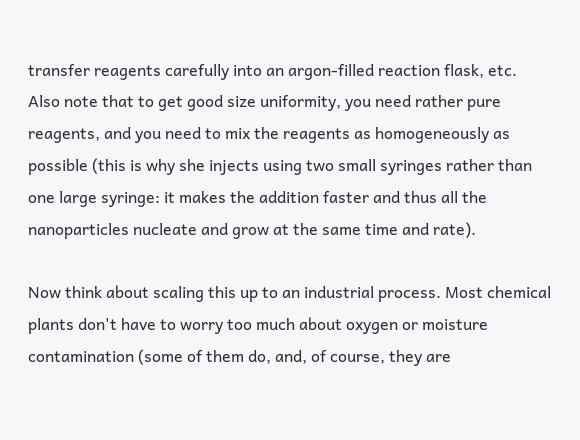transfer reagents carefully into an argon-filled reaction flask, etc. Also note that to get good size uniformity, you need rather pure reagents, and you need to mix the reagents as homogeneously as possible (this is why she injects using two small syringes rather than one large syringe: it makes the addition faster and thus all the nanoparticles nucleate and grow at the same time and rate).

Now think about scaling this up to an industrial process. Most chemical plants don't have to worry too much about oxygen or moisture contamination (some of them do, and, of course, they are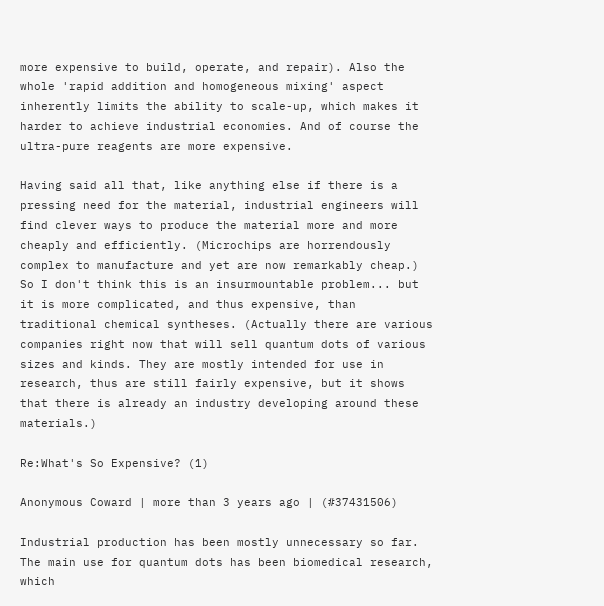more expensive to build, operate, and repair). Also the whole 'rapid addition and homogeneous mixing' aspect inherently limits the ability to scale-up, which makes it harder to achieve industrial economies. And of course the ultra-pure reagents are more expensive.

Having said all that, like anything else if there is a pressing need for the material, industrial engineers will find clever ways to produce the material more and more cheaply and efficiently. (Microchips are horrendously complex to manufacture and yet are now remarkably cheap.) So I don't think this is an insurmountable problem... but it is more complicated, and thus expensive, than traditional chemical syntheses. (Actually there are various companies right now that will sell quantum dots of various sizes and kinds. They are mostly intended for use in research, thus are still fairly expensive, but it shows that there is already an industry developing around these materials.)

Re:What's So Expensive? (1)

Anonymous Coward | more than 3 years ago | (#37431506)

Industrial production has been mostly unnecessary so far. The main use for quantum dots has been biomedical research, which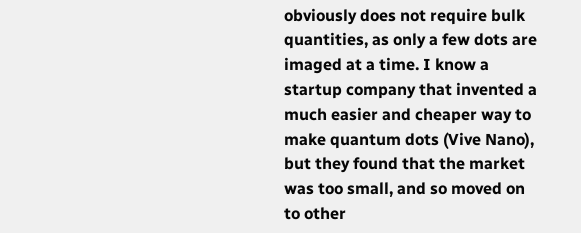obviously does not require bulk quantities, as only a few dots are imaged at a time. I know a startup company that invented a much easier and cheaper way to make quantum dots (Vive Nano), but they found that the market was too small, and so moved on to other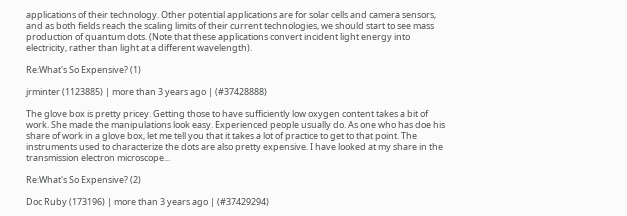applications of their technology. Other potential applications are for solar cells and camera sensors, and as both fields reach the scaling limits of their current technologies, we should start to see mass production of quantum dots. (Note that these applications convert incident light energy into electricity, rather than light at a different wavelength).

Re:What's So Expensive? (1)

jrminter (1123885) | more than 3 years ago | (#37428888)

The glove box is pretty pricey. Getting those to have sufficiently low oxygen content takes a bit of work. She made the manipulations look easy. Experienced people usually do. As one who has doe his share of work in a glove box, let me tell you that it takes a lot of practice to get to that point. The instruments used to characterize the dots are also pretty expensive. I have looked at my share in the transmission electron microscope...

Re:What's So Expensive? (2)

Doc Ruby (173196) | more than 3 years ago | (#37429294)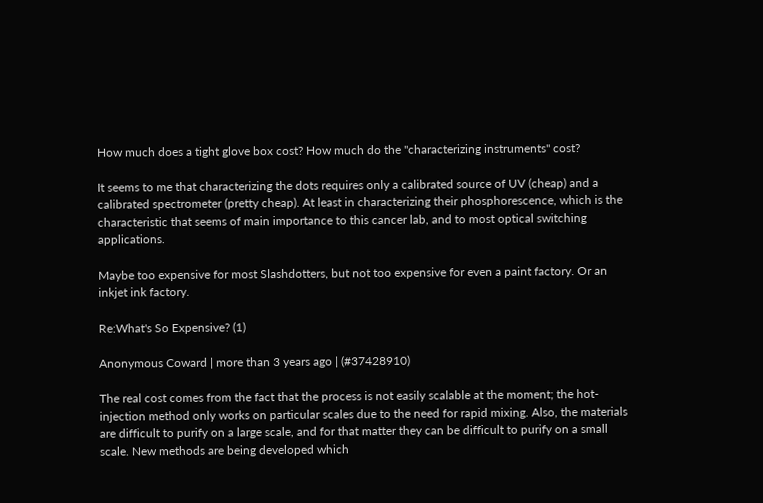How much does a tight glove box cost? How much do the "characterizing instruments" cost?

It seems to me that characterizing the dots requires only a calibrated source of UV (cheap) and a calibrated spectrometer (pretty cheap). At least in characterizing their phosphorescence, which is the characteristic that seems of main importance to this cancer lab, and to most optical switching applications.

Maybe too expensive for most Slashdotters, but not too expensive for even a paint factory. Or an inkjet ink factory.

Re:What's So Expensive? (1)

Anonymous Coward | more than 3 years ago | (#37428910)

The real cost comes from the fact that the process is not easily scalable at the moment; the hot-injection method only works on particular scales due to the need for rapid mixing. Also, the materials are difficult to purify on a large scale, and for that matter they can be difficult to purify on a small scale. New methods are being developed which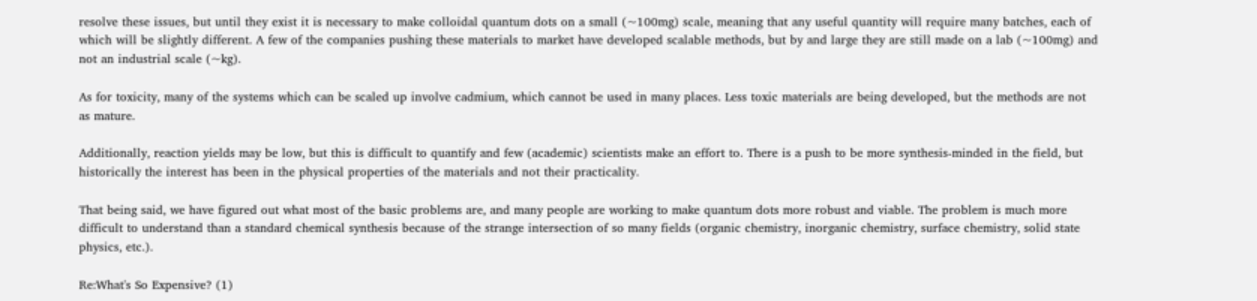resolve these issues, but until they exist it is necessary to make colloidal quantum dots on a small (~100mg) scale, meaning that any useful quantity will require many batches, each of which will be slightly different. A few of the companies pushing these materials to market have developed scalable methods, but by and large they are still made on a lab (~100mg) and not an industrial scale (~kg).

As for toxicity, many of the systems which can be scaled up involve cadmium, which cannot be used in many places. Less toxic materials are being developed, but the methods are not as mature.

Additionally, reaction yields may be low, but this is difficult to quantify and few (academic) scientists make an effort to. There is a push to be more synthesis-minded in the field, but historically the interest has been in the physical properties of the materials and not their practicality.

That being said, we have figured out what most of the basic problems are, and many people are working to make quantum dots more robust and viable. The problem is much more difficult to understand than a standard chemical synthesis because of the strange intersection of so many fields (organic chemistry, inorganic chemistry, surface chemistry, solid state physics, etc.).

Re:What's So Expensive? (1)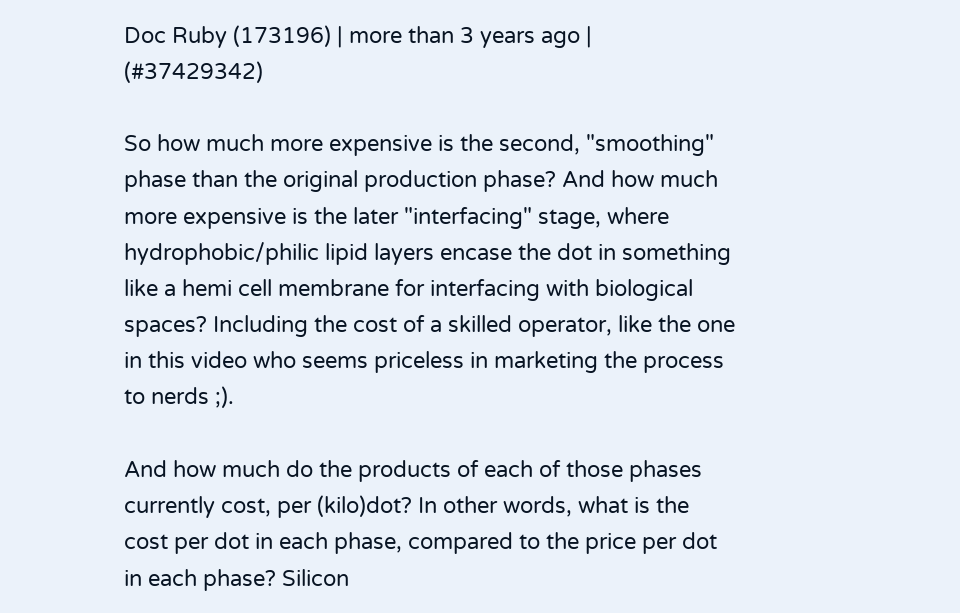Doc Ruby (173196) | more than 3 years ago | (#37429342)

So how much more expensive is the second, "smoothing" phase than the original production phase? And how much more expensive is the later "interfacing" stage, where hydrophobic/philic lipid layers encase the dot in something like a hemi cell membrane for interfacing with biological spaces? Including the cost of a skilled operator, like the one in this video who seems priceless in marketing the process to nerds ;).

And how much do the products of each of those phases currently cost, per (kilo)dot? In other words, what is the cost per dot in each phase, compared to the price per dot in each phase? Silicon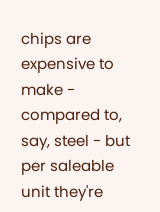chips are expensive to make - compared to, say, steel - but per saleable unit they're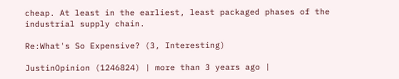cheap. At least in the earliest, least packaged phases of the industrial supply chain.

Re:What's So Expensive? (3, Interesting)

JustinOpinion (1246824) | more than 3 years ago |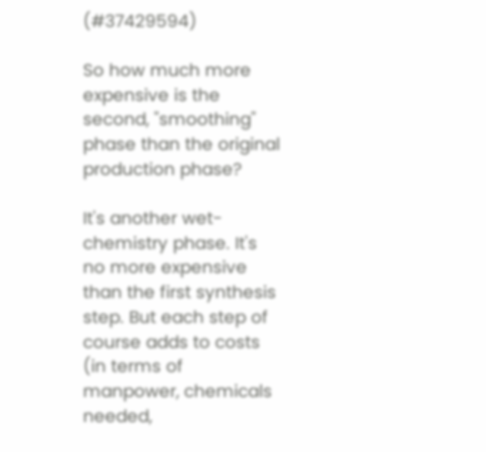(#37429594)

So how much more expensive is the second, "smoothing" phase than the original production phase?

It's another wet-chemistry phase. It's no more expensive than the first synthesis step. But each step of course adds to costs (in terms of manpower, chemicals needed,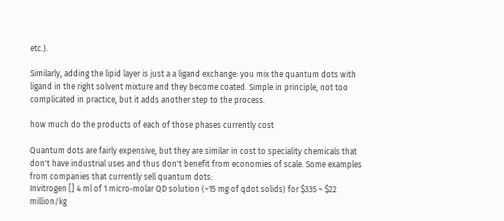etc.).

Similarly, adding the lipid layer is just a a ligand exchange: you mix the quantum dots with ligand in the right solvent mixture and they become coated. Simple in principle, not too complicated in practice, but it adds another step to the process.

how much do the products of each of those phases currently cost

Quantum dots are fairly expensive, but they are similar in cost to speciality chemicals that don't have industrial uses and thus don't benefit from economies of scale. Some examples from companies that currently sell quantum dots:
Invitrogen [] 4 ml of 1 micro-molar QD solution (~15 mg of qdot solids) for $335 ~ $22 million/kg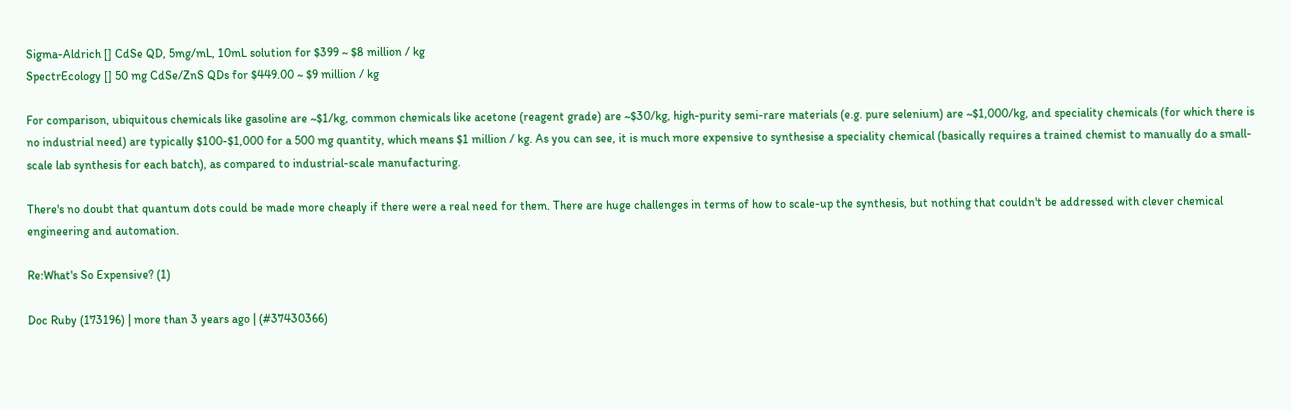Sigma-Aldrich [] CdSe QD, 5mg/mL, 10mL solution for $399 ~ $8 million / kg
SpectrEcology [] 50 mg CdSe/ZnS QDs for $449.00 ~ $9 million / kg

For comparison, ubiquitous chemicals like gasoline are ~$1/kg, common chemicals like acetone (reagent grade) are ~$30/kg, high-purity semi-rare materials (e.g. pure selenium) are ~$1,000/kg, and speciality chemicals (for which there is no industrial need) are typically $100-$1,000 for a 500 mg quantity, which means $1 million / kg. As you can see, it is much more expensive to synthesise a speciality chemical (basically requires a trained chemist to manually do a small-scale lab synthesis for each batch), as compared to industrial-scale manufacturing.

There's no doubt that quantum dots could be made more cheaply if there were a real need for them. There are huge challenges in terms of how to scale-up the synthesis, but nothing that couldn't be addressed with clever chemical engineering and automation.

Re:What's So Expensive? (1)

Doc Ruby (173196) | more than 3 years ago | (#37430366)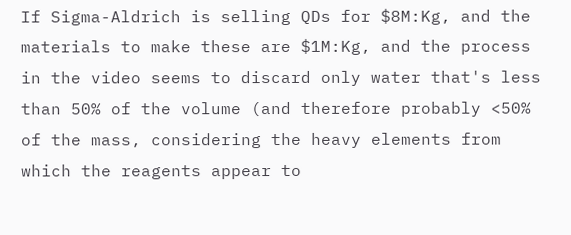If Sigma-Aldrich is selling QDs for $8M:Kg, and the materials to make these are $1M:Kg, and the process in the video seems to discard only water that's less than 50% of the volume (and therefore probably <50% of the mass, considering the heavy elements from which the reagents appear to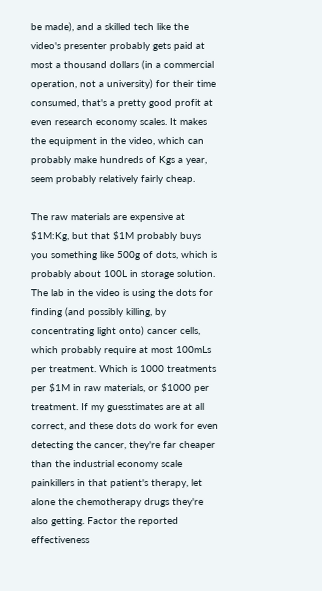be made), and a skilled tech like the video's presenter probably gets paid at most a thousand dollars (in a commercial operation, not a university) for their time consumed, that's a pretty good profit at even research economy scales. It makes the equipment in the video, which can probably make hundreds of Kgs a year, seem probably relatively fairly cheap.

The raw materials are expensive at $1M:Kg, but that $1M probably buys you something like 500g of dots, which is probably about 100L in storage solution. The lab in the video is using the dots for finding (and possibly killing, by concentrating light onto) cancer cells, which probably require at most 100mLs per treatment. Which is 1000 treatments per $1M in raw materials, or $1000 per treatment. If my guesstimates are at all correct, and these dots do work for even detecting the cancer, they're far cheaper than the industrial economy scale painkillers in that patient's therapy, let alone the chemotherapy drugs they're also getting. Factor the reported effectiveness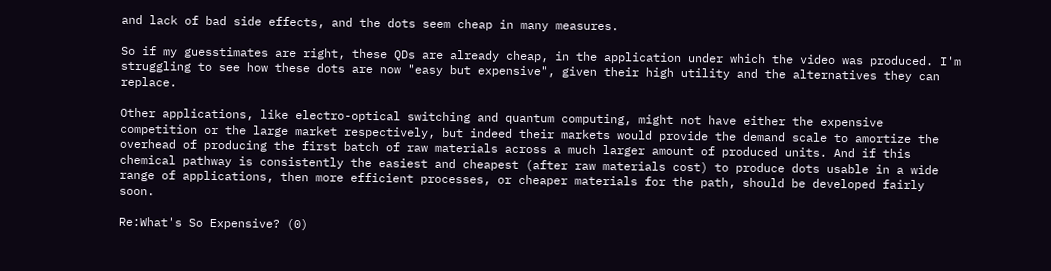and lack of bad side effects, and the dots seem cheap in many measures.

So if my guesstimates are right, these QDs are already cheap, in the application under which the video was produced. I'm struggling to see how these dots are now "easy but expensive", given their high utility and the alternatives they can replace.

Other applications, like electro-optical switching and quantum computing, might not have either the expensive competition or the large market respectively, but indeed their markets would provide the demand scale to amortize the overhead of producing the first batch of raw materials across a much larger amount of produced units. And if this chemical pathway is consistently the easiest and cheapest (after raw materials cost) to produce dots usable in a wide range of applications, then more efficient processes, or cheaper materials for the path, should be developed fairly soon.

Re:What's So Expensive? (0)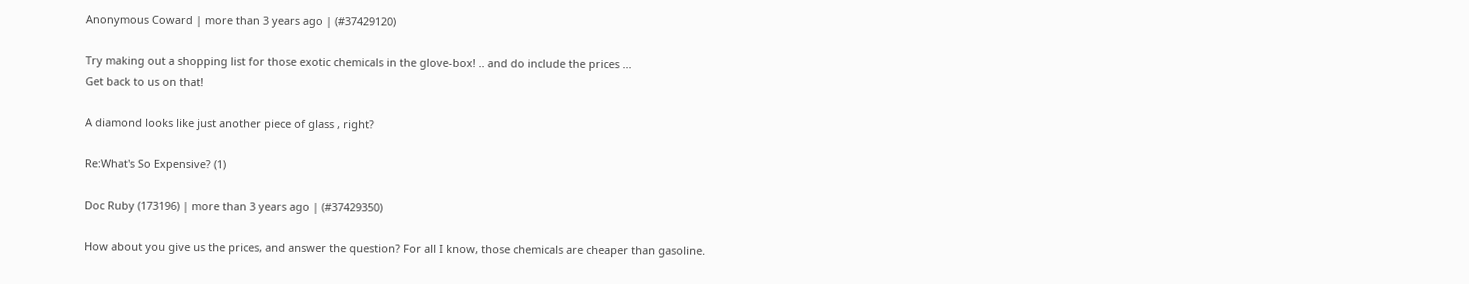Anonymous Coward | more than 3 years ago | (#37429120)

Try making out a shopping list for those exotic chemicals in the glove-box! .. and do include the prices ...
Get back to us on that!

A diamond looks like just another piece of glass , right?

Re:What's So Expensive? (1)

Doc Ruby (173196) | more than 3 years ago | (#37429350)

How about you give us the prices, and answer the question? For all I know, those chemicals are cheaper than gasoline.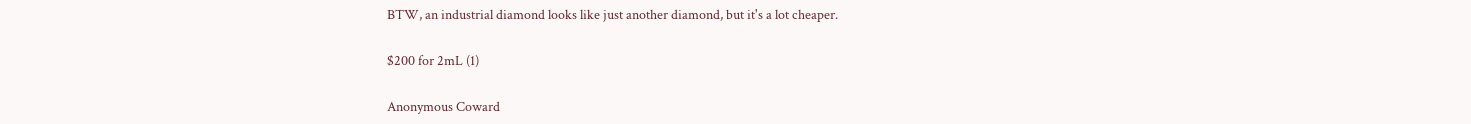BTW, an industrial diamond looks like just another diamond, but it's a lot cheaper.

$200 for 2mL (1)

Anonymous Coward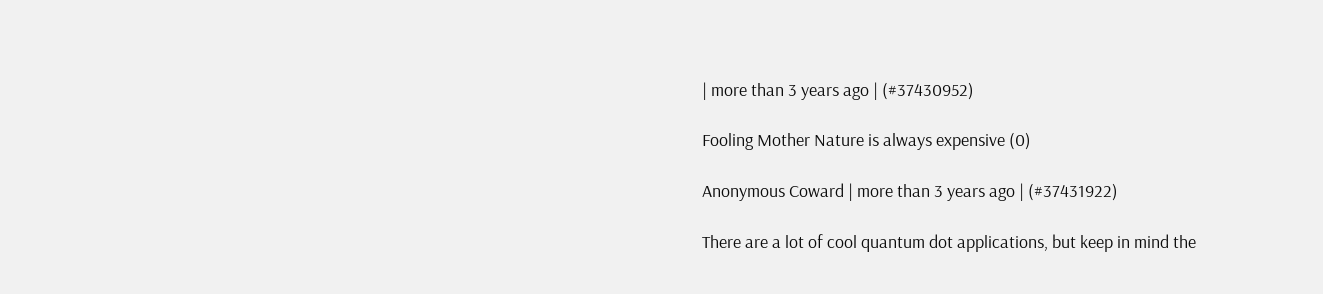| more than 3 years ago | (#37430952)

Fooling Mother Nature is always expensive (0)

Anonymous Coward | more than 3 years ago | (#37431922)

There are a lot of cool quantum dot applications, but keep in mind the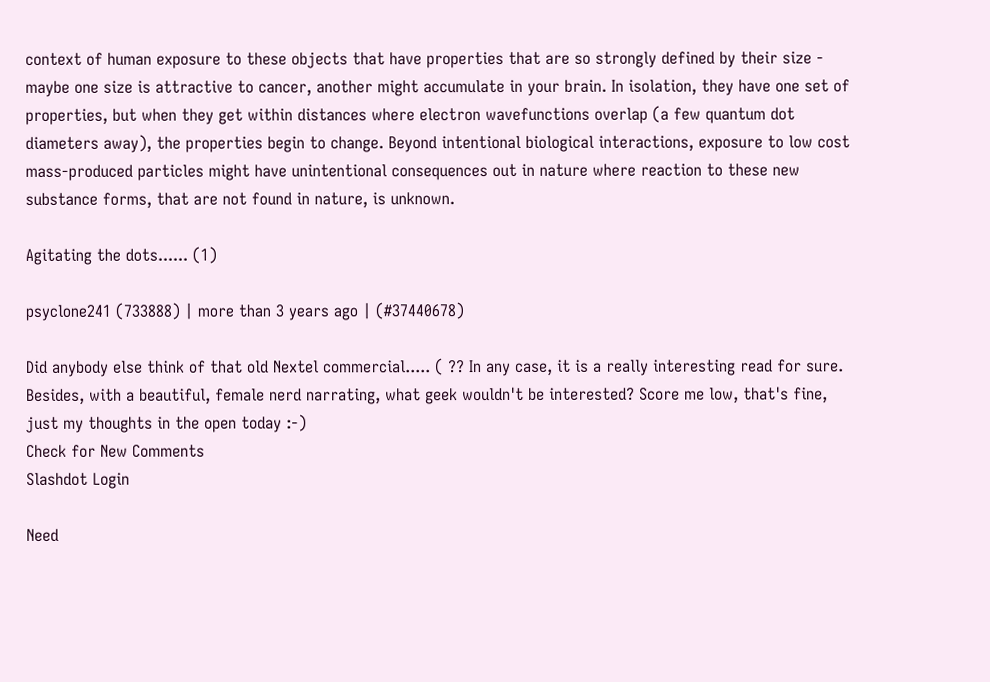context of human exposure to these objects that have properties that are so strongly defined by their size - maybe one size is attractive to cancer, another might accumulate in your brain. In isolation, they have one set of properties, but when they get within distances where electron wavefunctions overlap (a few quantum dot diameters away), the properties begin to change. Beyond intentional biological interactions, exposure to low cost mass-produced particles might have unintentional consequences out in nature where reaction to these new substance forms, that are not found in nature, is unknown.

Agitating the dots...... (1)

psyclone241 (733888) | more than 3 years ago | (#37440678)

Did anybody else think of that old Nextel commercial..... ( ?? In any case, it is a really interesting read for sure. Besides, with a beautiful, female nerd narrating, what geek wouldn't be interested? Score me low, that's fine, just my thoughts in the open today :-)
Check for New Comments
Slashdot Login

Need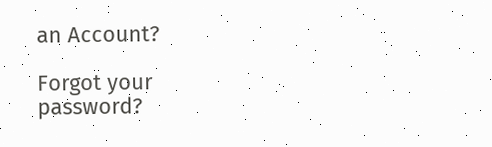an Account?

Forgot your password?